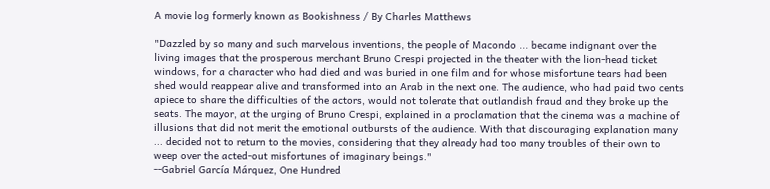A movie log formerly known as Bookishness / By Charles Matthews

"Dazzled by so many and such marvelous inventions, the people of Macondo ... became indignant over the living images that the prosperous merchant Bruno Crespi projected in the theater with the lion-head ticket windows, for a character who had died and was buried in one film and for whose misfortune tears had been shed would reappear alive and transformed into an Arab in the next one. The audience, who had paid two cents apiece to share the difficulties of the actors, would not tolerate that outlandish fraud and they broke up the seats. The mayor, at the urging of Bruno Crespi, explained in a proclamation that the cinema was a machine of illusions that did not merit the emotional outbursts of the audience. With that discouraging explanation many ... decided not to return to the movies, considering that they already had too many troubles of their own to weep over the acted-out misfortunes of imaginary beings."
--Gabriel García Márquez, One Hundred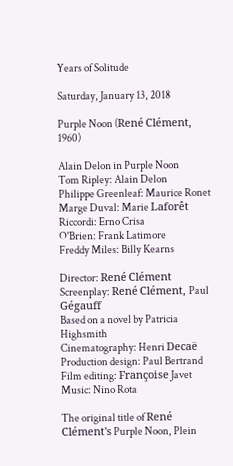Years of Solitude

Saturday, January 13, 2018

Purple Noon (René Clément, 1960)

Alain Delon in Purple Noon
Tom Ripley: Alain Delon
Philippe Greenleaf: Maurice Ronet
Marge Duval: Marie Laforêt
Riccordi: Erno Crisa
O'Brien: Frank Latimore
Freddy Miles: Billy Kearns

Director: René Clément
Screenplay: René Clément, Paul Gégauff
Based on a novel by Patricia Highsmith
Cinematography: Henri Decaë
Production design: Paul Bertrand
Film editing: Françoise Javet
Music: Nino Rota

The original title of René Clément's Purple Noon, Plein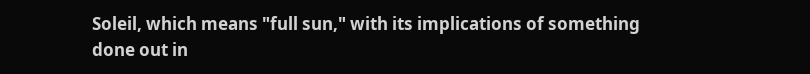Soleil, which means "full sun," with its implications of something done out in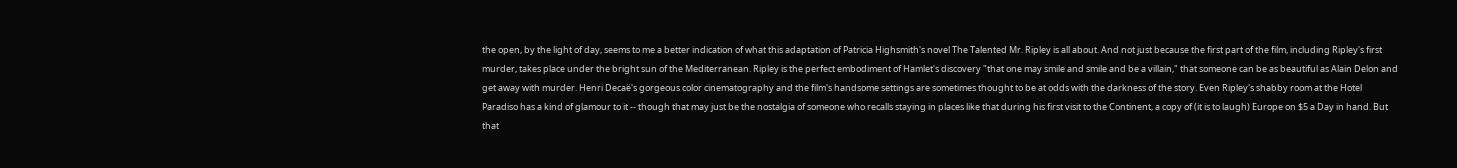the open, by the light of day, seems to me a better indication of what this adaptation of Patricia Highsmith's novel The Talented Mr. Ripley is all about. And not just because the first part of the film, including Ripley's first murder, takes place under the bright sun of the Mediterranean. Ripley is the perfect embodiment of Hamlet's discovery "that one may smile and smile and be a villain," that someone can be as beautiful as Alain Delon and get away with murder. Henri Decaë's gorgeous color cinematography and the film's handsome settings are sometimes thought to be at odds with the darkness of the story. Even Ripley's shabby room at the Hotel Paradiso has a kind of glamour to it -- though that may just be the nostalgia of someone who recalls staying in places like that during his first visit to the Continent, a copy of (it is to laugh) Europe on $5 a Day in hand. But that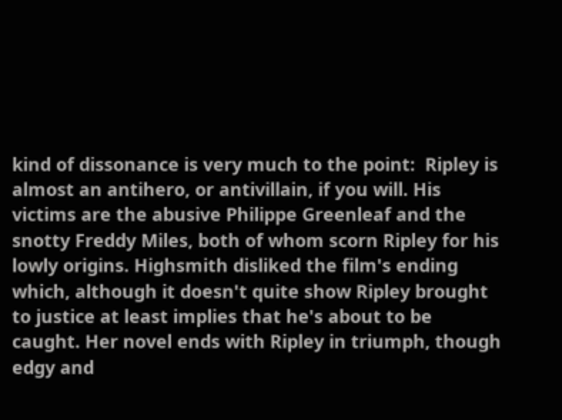kind of dissonance is very much to the point:  Ripley is almost an antihero, or antivillain, if you will. His victims are the abusive Philippe Greenleaf and the snotty Freddy Miles, both of whom scorn Ripley for his lowly origins. Highsmith disliked the film's ending which, although it doesn't quite show Ripley brought to justice at least implies that he's about to be caught. Her novel ends with Ripley in triumph, though edgy and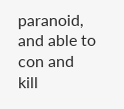paranoid, and able to con and kill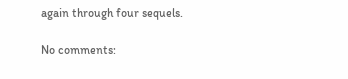again through four sequels.

No comments: